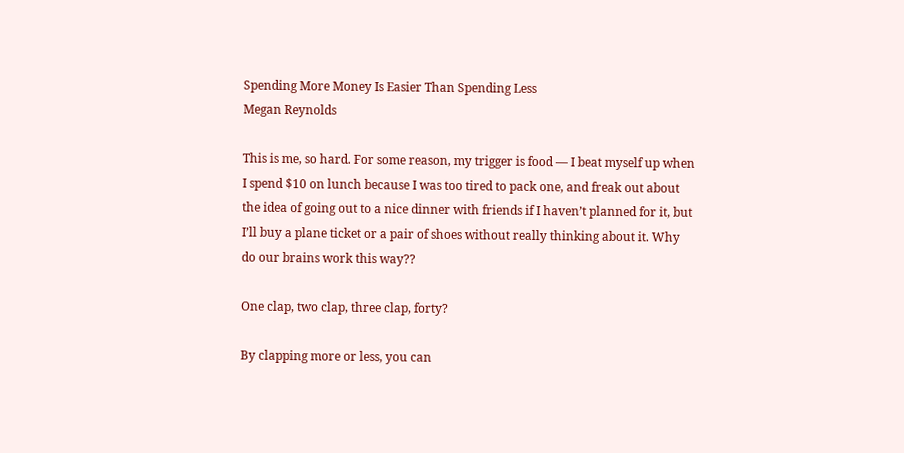Spending More Money Is Easier Than Spending Less
Megan Reynolds

This is me, so hard. For some reason, my trigger is food — I beat myself up when I spend $10 on lunch because I was too tired to pack one, and freak out about the idea of going out to a nice dinner with friends if I haven’t planned for it, but I’ll buy a plane ticket or a pair of shoes without really thinking about it. Why do our brains work this way??

One clap, two clap, three clap, forty?

By clapping more or less, you can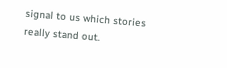signal to us which stories really stand out.